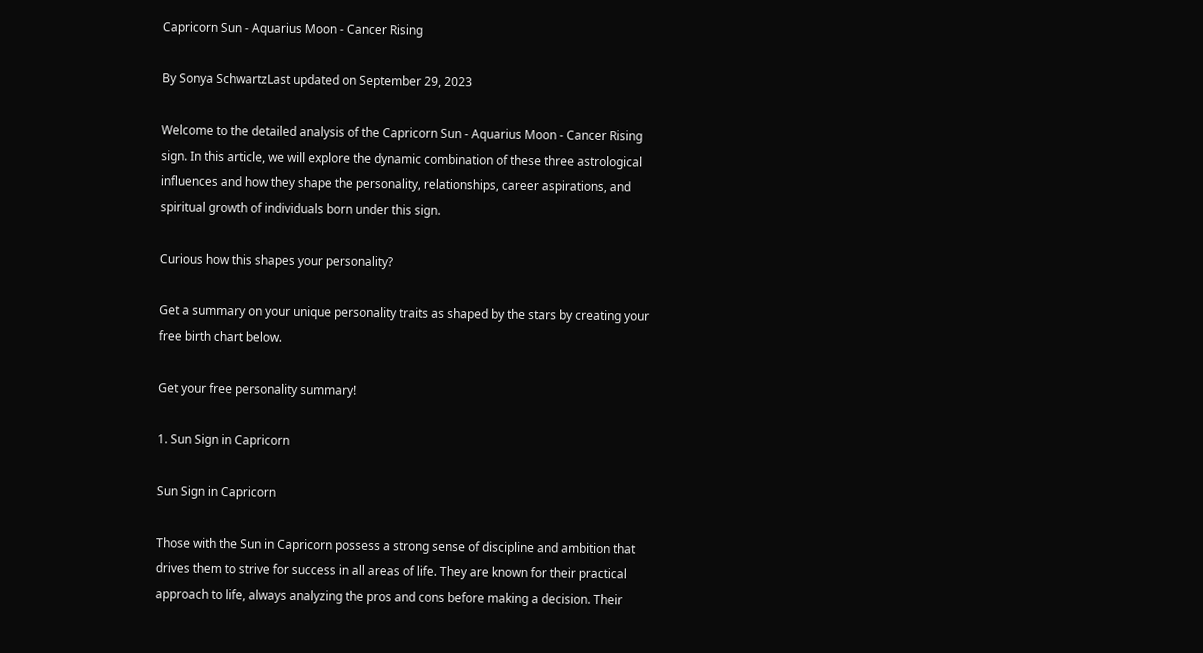Capricorn Sun - Aquarius Moon - Cancer Rising

By Sonya SchwartzLast updated on September 29, 2023

Welcome to the detailed analysis of the Capricorn Sun - Aquarius Moon - Cancer Rising sign. In this article, we will explore the dynamic combination of these three astrological influences and how they shape the personality, relationships, career aspirations, and spiritual growth of individuals born under this sign.

Curious how this shapes your personality?

Get a summary on your unique personality traits as shaped by the stars by creating your free birth chart below.

Get your free personality summary!

1. Sun Sign in Capricorn

Sun Sign in Capricorn

Those with the Sun in Capricorn possess a strong sense of discipline and ambition that drives them to strive for success in all areas of life. They are known for their practical approach to life, always analyzing the pros and cons before making a decision. Their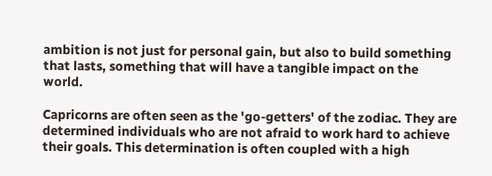ambition is not just for personal gain, but also to build something that lasts, something that will have a tangible impact on the world.

Capricorns are often seen as the 'go-getters' of the zodiac. They are determined individuals who are not afraid to work hard to achieve their goals. This determination is often coupled with a high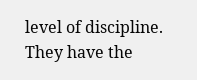level of discipline. They have the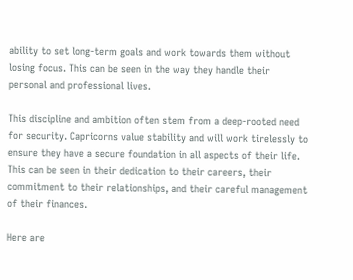ability to set long-term goals and work towards them without losing focus. This can be seen in the way they handle their personal and professional lives.

This discipline and ambition often stem from a deep-rooted need for security. Capricorns value stability and will work tirelessly to ensure they have a secure foundation in all aspects of their life. This can be seen in their dedication to their careers, their commitment to their relationships, and their careful management of their finances.

Here are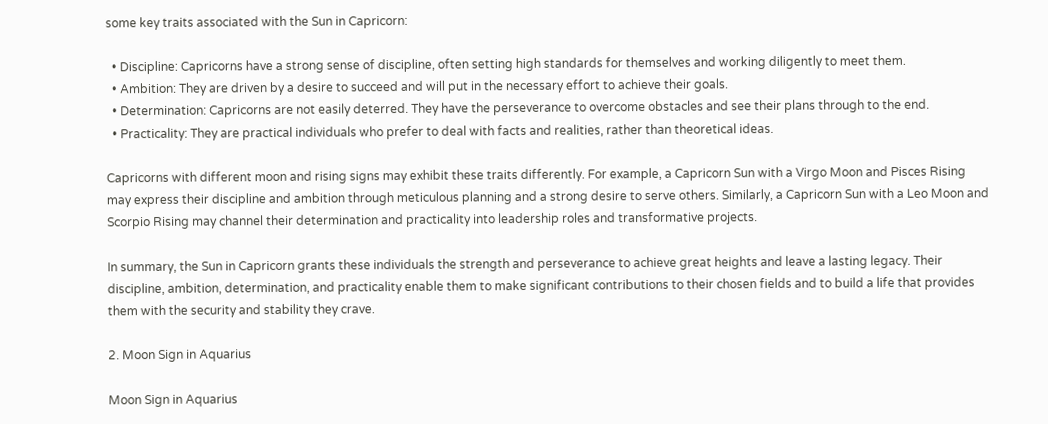some key traits associated with the Sun in Capricorn:

  • Discipline: Capricorns have a strong sense of discipline, often setting high standards for themselves and working diligently to meet them.
  • Ambition: They are driven by a desire to succeed and will put in the necessary effort to achieve their goals.
  • Determination: Capricorns are not easily deterred. They have the perseverance to overcome obstacles and see their plans through to the end.
  • Practicality: They are practical individuals who prefer to deal with facts and realities, rather than theoretical ideas.

Capricorns with different moon and rising signs may exhibit these traits differently. For example, a Capricorn Sun with a Virgo Moon and Pisces Rising may express their discipline and ambition through meticulous planning and a strong desire to serve others. Similarly, a Capricorn Sun with a Leo Moon and Scorpio Rising may channel their determination and practicality into leadership roles and transformative projects.

In summary, the Sun in Capricorn grants these individuals the strength and perseverance to achieve great heights and leave a lasting legacy. Their discipline, ambition, determination, and practicality enable them to make significant contributions to their chosen fields and to build a life that provides them with the security and stability they crave.

2. Moon Sign in Aquarius

Moon Sign in Aquarius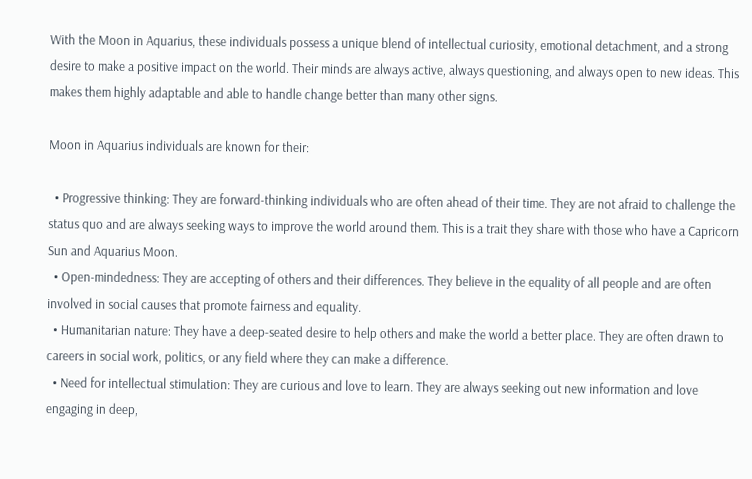With the Moon in Aquarius, these individuals possess a unique blend of intellectual curiosity, emotional detachment, and a strong desire to make a positive impact on the world. Their minds are always active, always questioning, and always open to new ideas. This makes them highly adaptable and able to handle change better than many other signs.

Moon in Aquarius individuals are known for their:

  • Progressive thinking: They are forward-thinking individuals who are often ahead of their time. They are not afraid to challenge the status quo and are always seeking ways to improve the world around them. This is a trait they share with those who have a Capricorn Sun and Aquarius Moon.
  • Open-mindedness: They are accepting of others and their differences. They believe in the equality of all people and are often involved in social causes that promote fairness and equality.
  • Humanitarian nature: They have a deep-seated desire to help others and make the world a better place. They are often drawn to careers in social work, politics, or any field where they can make a difference.
  • Need for intellectual stimulation: They are curious and love to learn. They are always seeking out new information and love engaging in deep,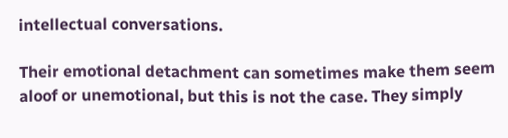intellectual conversations.

Their emotional detachment can sometimes make them seem aloof or unemotional, but this is not the case. They simply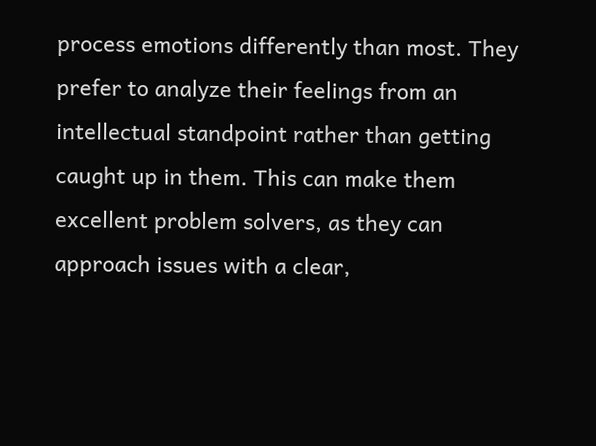process emotions differently than most. They prefer to analyze their feelings from an intellectual standpoint rather than getting caught up in them. This can make them excellent problem solvers, as they can approach issues with a clear,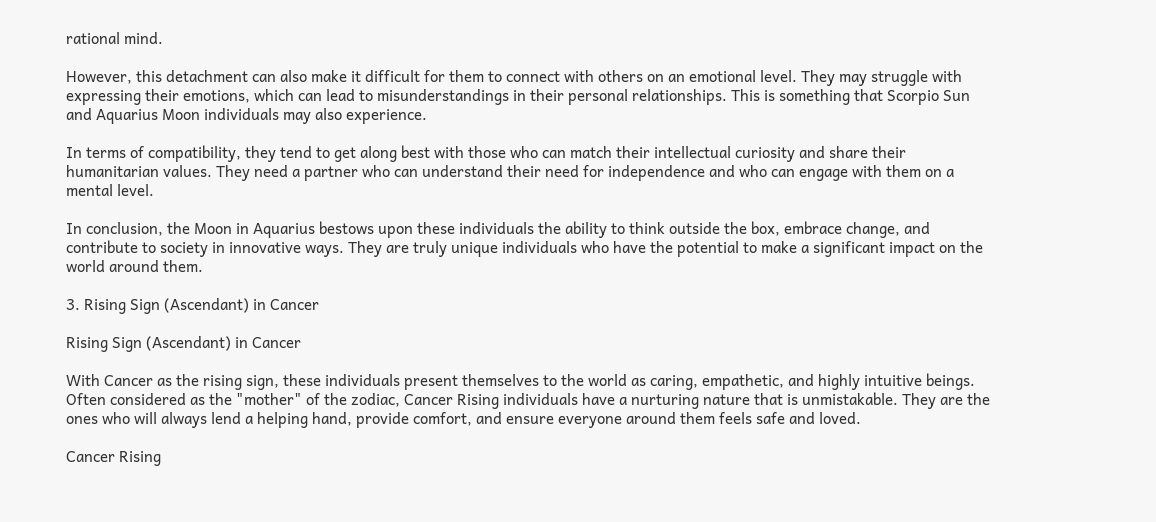rational mind.

However, this detachment can also make it difficult for them to connect with others on an emotional level. They may struggle with expressing their emotions, which can lead to misunderstandings in their personal relationships. This is something that Scorpio Sun and Aquarius Moon individuals may also experience.

In terms of compatibility, they tend to get along best with those who can match their intellectual curiosity and share their humanitarian values. They need a partner who can understand their need for independence and who can engage with them on a mental level.

In conclusion, the Moon in Aquarius bestows upon these individuals the ability to think outside the box, embrace change, and contribute to society in innovative ways. They are truly unique individuals who have the potential to make a significant impact on the world around them.

3. Rising Sign (Ascendant) in Cancer

Rising Sign (Ascendant) in Cancer

With Cancer as the rising sign, these individuals present themselves to the world as caring, empathetic, and highly intuitive beings. Often considered as the "mother" of the zodiac, Cancer Rising individuals have a nurturing nature that is unmistakable. They are the ones who will always lend a helping hand, provide comfort, and ensure everyone around them feels safe and loved.

Cancer Rising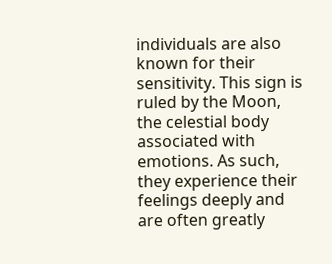individuals are also known for their sensitivity. This sign is ruled by the Moon, the celestial body associated with emotions. As such, they experience their feelings deeply and are often greatly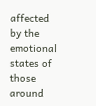affected by the emotional states of those around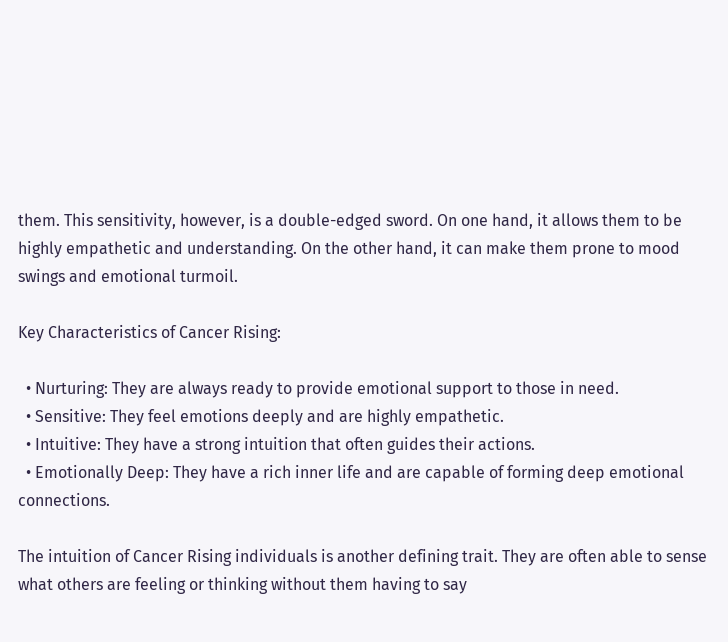them. This sensitivity, however, is a double-edged sword. On one hand, it allows them to be highly empathetic and understanding. On the other hand, it can make them prone to mood swings and emotional turmoil.

Key Characteristics of Cancer Rising:

  • Nurturing: They are always ready to provide emotional support to those in need.
  • Sensitive: They feel emotions deeply and are highly empathetic.
  • Intuitive: They have a strong intuition that often guides their actions.
  • Emotionally Deep: They have a rich inner life and are capable of forming deep emotional connections.

The intuition of Cancer Rising individuals is another defining trait. They are often able to sense what others are feeling or thinking without them having to say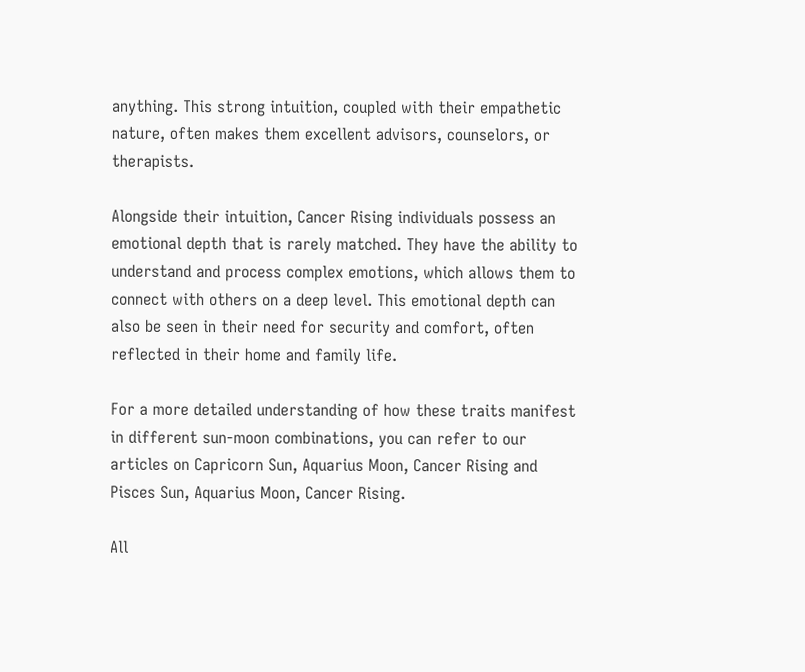anything. This strong intuition, coupled with their empathetic nature, often makes them excellent advisors, counselors, or therapists.

Alongside their intuition, Cancer Rising individuals possess an emotional depth that is rarely matched. They have the ability to understand and process complex emotions, which allows them to connect with others on a deep level. This emotional depth can also be seen in their need for security and comfort, often reflected in their home and family life.

For a more detailed understanding of how these traits manifest in different sun-moon combinations, you can refer to our articles on Capricorn Sun, Aquarius Moon, Cancer Rising and Pisces Sun, Aquarius Moon, Cancer Rising.

All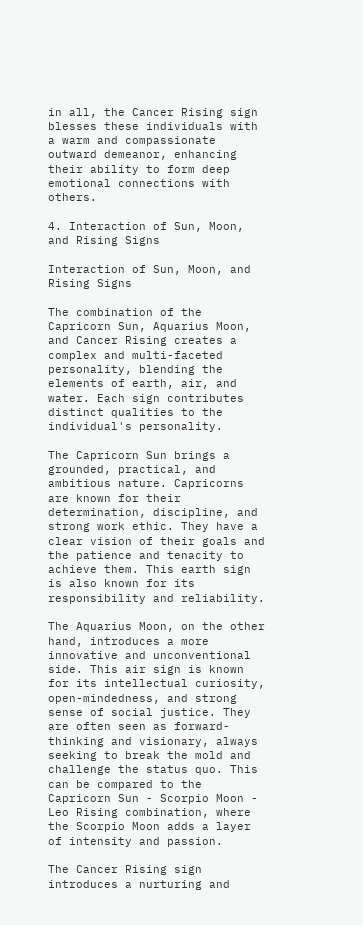in all, the Cancer Rising sign blesses these individuals with a warm and compassionate outward demeanor, enhancing their ability to form deep emotional connections with others.

4. Interaction of Sun, Moon, and Rising Signs

Interaction of Sun, Moon, and Rising Signs

The combination of the Capricorn Sun, Aquarius Moon, and Cancer Rising creates a complex and multi-faceted personality, blending the elements of earth, air, and water. Each sign contributes distinct qualities to the individual's personality.

The Capricorn Sun brings a grounded, practical, and ambitious nature. Capricorns are known for their determination, discipline, and strong work ethic. They have a clear vision of their goals and the patience and tenacity to achieve them. This earth sign is also known for its responsibility and reliability.

The Aquarius Moon, on the other hand, introduces a more innovative and unconventional side. This air sign is known for its intellectual curiosity, open-mindedness, and strong sense of social justice. They are often seen as forward-thinking and visionary, always seeking to break the mold and challenge the status quo. This can be compared to the Capricorn Sun - Scorpio Moon - Leo Rising combination, where the Scorpio Moon adds a layer of intensity and passion.

The Cancer Rising sign introduces a nurturing and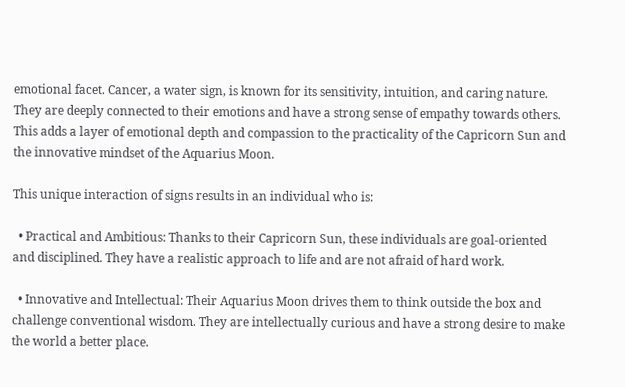emotional facet. Cancer, a water sign, is known for its sensitivity, intuition, and caring nature. They are deeply connected to their emotions and have a strong sense of empathy towards others. This adds a layer of emotional depth and compassion to the practicality of the Capricorn Sun and the innovative mindset of the Aquarius Moon.

This unique interaction of signs results in an individual who is:

  • Practical and Ambitious: Thanks to their Capricorn Sun, these individuals are goal-oriented and disciplined. They have a realistic approach to life and are not afraid of hard work.

  • Innovative and Intellectual: Their Aquarius Moon drives them to think outside the box and challenge conventional wisdom. They are intellectually curious and have a strong desire to make the world a better place.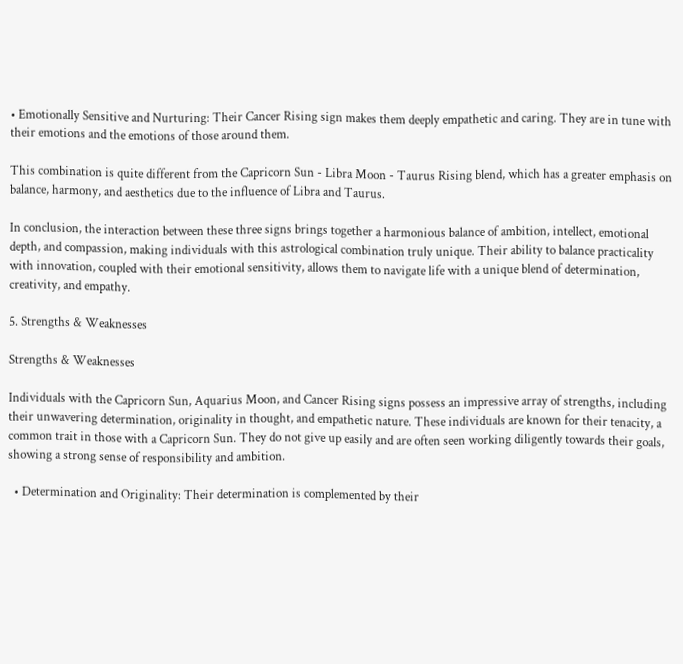• Emotionally Sensitive and Nurturing: Their Cancer Rising sign makes them deeply empathetic and caring. They are in tune with their emotions and the emotions of those around them.

This combination is quite different from the Capricorn Sun - Libra Moon - Taurus Rising blend, which has a greater emphasis on balance, harmony, and aesthetics due to the influence of Libra and Taurus.

In conclusion, the interaction between these three signs brings together a harmonious balance of ambition, intellect, emotional depth, and compassion, making individuals with this astrological combination truly unique. Their ability to balance practicality with innovation, coupled with their emotional sensitivity, allows them to navigate life with a unique blend of determination, creativity, and empathy.

5. Strengths & Weaknesses

Strengths & Weaknesses

Individuals with the Capricorn Sun, Aquarius Moon, and Cancer Rising signs possess an impressive array of strengths, including their unwavering determination, originality in thought, and empathetic nature. These individuals are known for their tenacity, a common trait in those with a Capricorn Sun. They do not give up easily and are often seen working diligently towards their goals, showing a strong sense of responsibility and ambition.

  • Determination and Originality: Their determination is complemented by their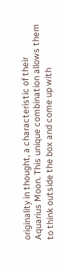originality in thought, a characteristic of their Aquarius Moon. This unique combination allows them to think outside the box and come up with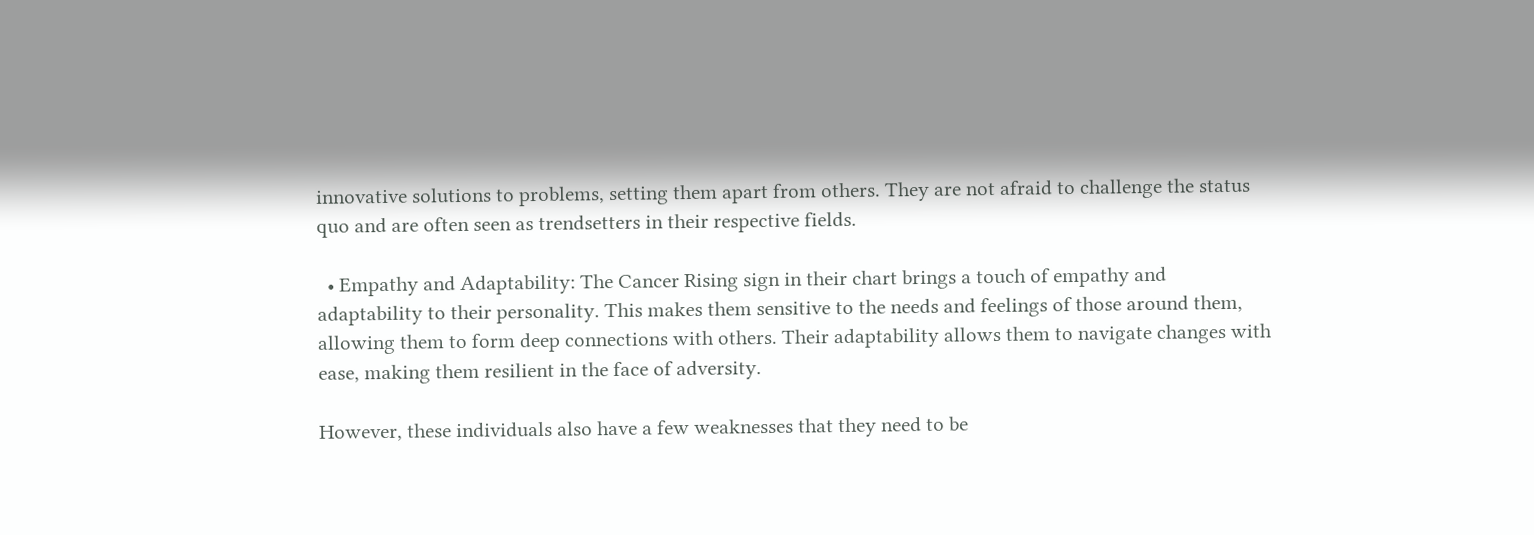innovative solutions to problems, setting them apart from others. They are not afraid to challenge the status quo and are often seen as trendsetters in their respective fields.

  • Empathy and Adaptability: The Cancer Rising sign in their chart brings a touch of empathy and adaptability to their personality. This makes them sensitive to the needs and feelings of those around them, allowing them to form deep connections with others. Their adaptability allows them to navigate changes with ease, making them resilient in the face of adversity.

However, these individuals also have a few weaknesses that they need to be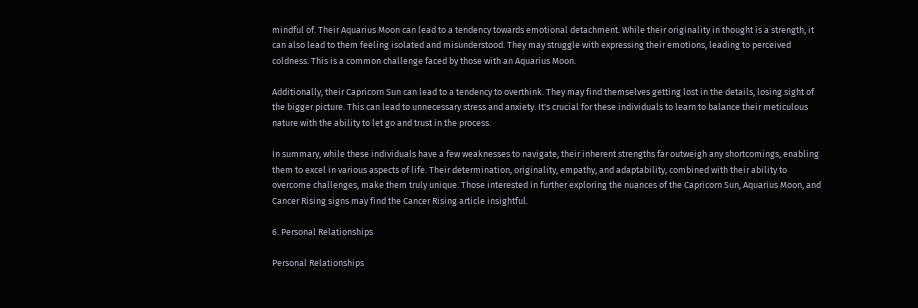mindful of. Their Aquarius Moon can lead to a tendency towards emotional detachment. While their originality in thought is a strength, it can also lead to them feeling isolated and misunderstood. They may struggle with expressing their emotions, leading to perceived coldness. This is a common challenge faced by those with an Aquarius Moon.

Additionally, their Capricorn Sun can lead to a tendency to overthink. They may find themselves getting lost in the details, losing sight of the bigger picture. This can lead to unnecessary stress and anxiety. It's crucial for these individuals to learn to balance their meticulous nature with the ability to let go and trust in the process.

In summary, while these individuals have a few weaknesses to navigate, their inherent strengths far outweigh any shortcomings, enabling them to excel in various aspects of life. Their determination, originality, empathy, and adaptability, combined with their ability to overcome challenges, make them truly unique. Those interested in further exploring the nuances of the Capricorn Sun, Aquarius Moon, and Cancer Rising signs may find the Cancer Rising article insightful.

6. Personal Relationships

Personal Relationships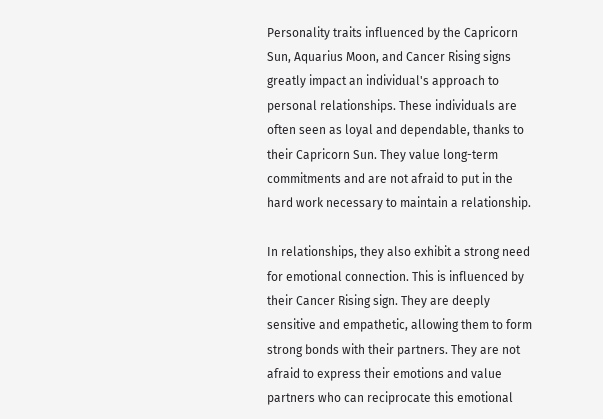Personality traits influenced by the Capricorn Sun, Aquarius Moon, and Cancer Rising signs greatly impact an individual's approach to personal relationships. These individuals are often seen as loyal and dependable, thanks to their Capricorn Sun. They value long-term commitments and are not afraid to put in the hard work necessary to maintain a relationship.

In relationships, they also exhibit a strong need for emotional connection. This is influenced by their Cancer Rising sign. They are deeply sensitive and empathetic, allowing them to form strong bonds with their partners. They are not afraid to express their emotions and value partners who can reciprocate this emotional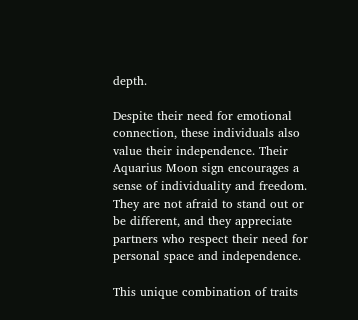depth.

Despite their need for emotional connection, these individuals also value their independence. Their Aquarius Moon sign encourages a sense of individuality and freedom. They are not afraid to stand out or be different, and they appreciate partners who respect their need for personal space and independence.

This unique combination of traits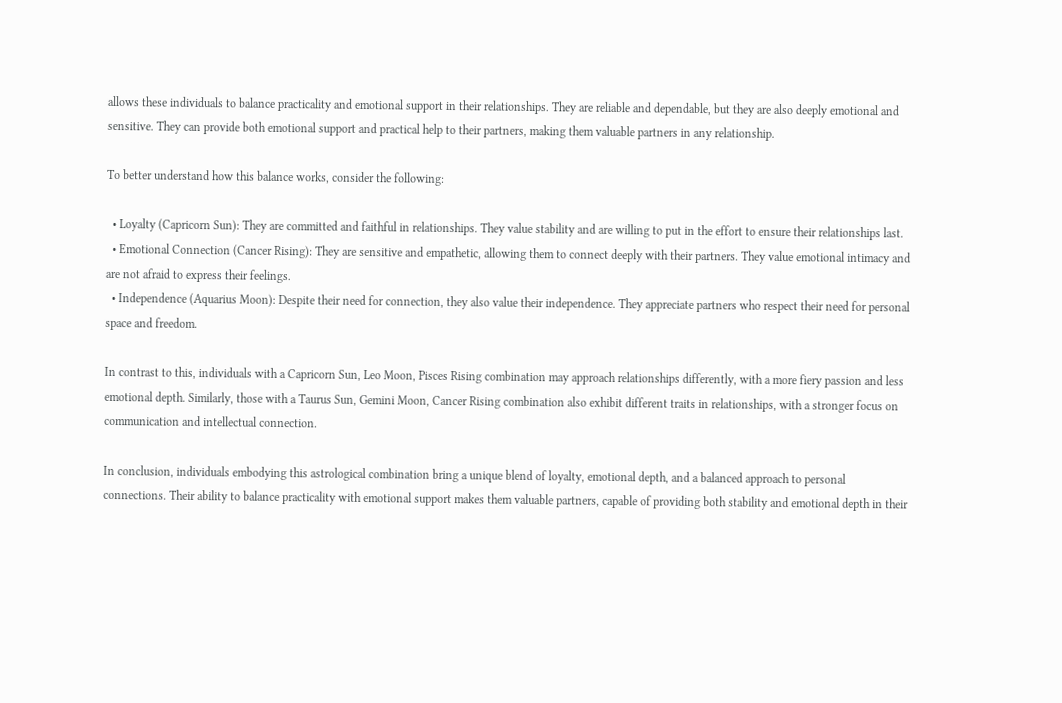allows these individuals to balance practicality and emotional support in their relationships. They are reliable and dependable, but they are also deeply emotional and sensitive. They can provide both emotional support and practical help to their partners, making them valuable partners in any relationship.

To better understand how this balance works, consider the following:

  • Loyalty (Capricorn Sun): They are committed and faithful in relationships. They value stability and are willing to put in the effort to ensure their relationships last.
  • Emotional Connection (Cancer Rising): They are sensitive and empathetic, allowing them to connect deeply with their partners. They value emotional intimacy and are not afraid to express their feelings.
  • Independence (Aquarius Moon): Despite their need for connection, they also value their independence. They appreciate partners who respect their need for personal space and freedom.

In contrast to this, individuals with a Capricorn Sun, Leo Moon, Pisces Rising combination may approach relationships differently, with a more fiery passion and less emotional depth. Similarly, those with a Taurus Sun, Gemini Moon, Cancer Rising combination also exhibit different traits in relationships, with a stronger focus on communication and intellectual connection.

In conclusion, individuals embodying this astrological combination bring a unique blend of loyalty, emotional depth, and a balanced approach to personal connections. Their ability to balance practicality with emotional support makes them valuable partners, capable of providing both stability and emotional depth in their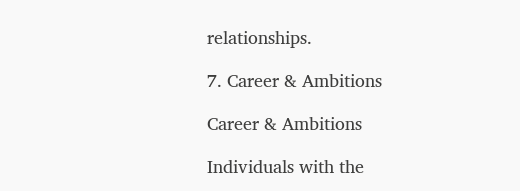relationships.

7. Career & Ambitions

Career & Ambitions

Individuals with the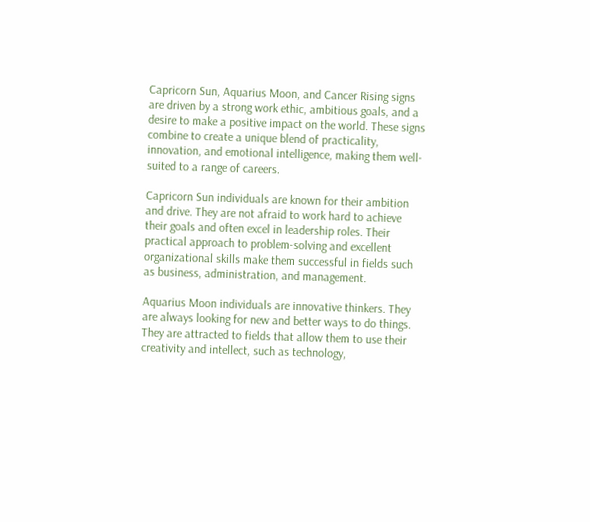Capricorn Sun, Aquarius Moon, and Cancer Rising signs are driven by a strong work ethic, ambitious goals, and a desire to make a positive impact on the world. These signs combine to create a unique blend of practicality, innovation, and emotional intelligence, making them well-suited to a range of careers.

Capricorn Sun individuals are known for their ambition and drive. They are not afraid to work hard to achieve their goals and often excel in leadership roles. Their practical approach to problem-solving and excellent organizational skills make them successful in fields such as business, administration, and management.

Aquarius Moon individuals are innovative thinkers. They are always looking for new and better ways to do things. They are attracted to fields that allow them to use their creativity and intellect, such as technology,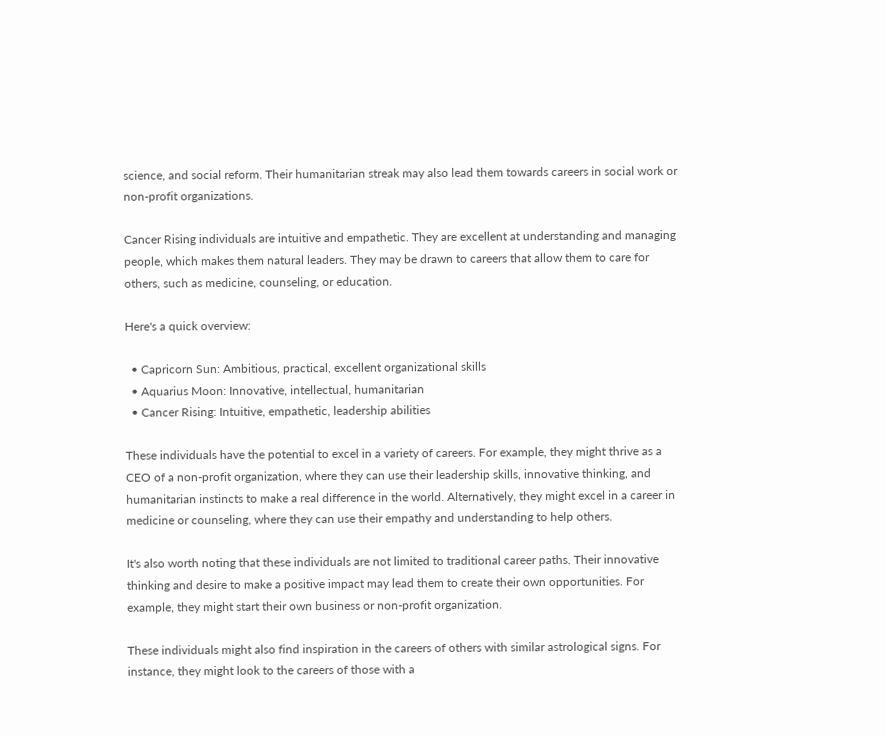science, and social reform. Their humanitarian streak may also lead them towards careers in social work or non-profit organizations.

Cancer Rising individuals are intuitive and empathetic. They are excellent at understanding and managing people, which makes them natural leaders. They may be drawn to careers that allow them to care for others, such as medicine, counseling, or education.

Here's a quick overview:

  • Capricorn Sun: Ambitious, practical, excellent organizational skills
  • Aquarius Moon: Innovative, intellectual, humanitarian
  • Cancer Rising: Intuitive, empathetic, leadership abilities

These individuals have the potential to excel in a variety of careers. For example, they might thrive as a CEO of a non-profit organization, where they can use their leadership skills, innovative thinking, and humanitarian instincts to make a real difference in the world. Alternatively, they might excel in a career in medicine or counseling, where they can use their empathy and understanding to help others.

It's also worth noting that these individuals are not limited to traditional career paths. Their innovative thinking and desire to make a positive impact may lead them to create their own opportunities. For example, they might start their own business or non-profit organization.

These individuals might also find inspiration in the careers of others with similar astrological signs. For instance, they might look to the careers of those with a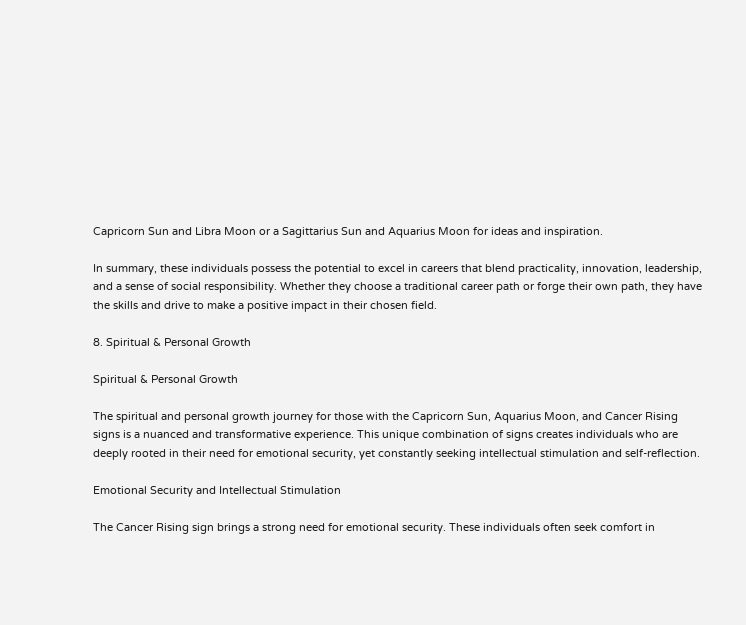Capricorn Sun and Libra Moon or a Sagittarius Sun and Aquarius Moon for ideas and inspiration.

In summary, these individuals possess the potential to excel in careers that blend practicality, innovation, leadership, and a sense of social responsibility. Whether they choose a traditional career path or forge their own path, they have the skills and drive to make a positive impact in their chosen field.

8. Spiritual & Personal Growth

Spiritual & Personal Growth

The spiritual and personal growth journey for those with the Capricorn Sun, Aquarius Moon, and Cancer Rising signs is a nuanced and transformative experience. This unique combination of signs creates individuals who are deeply rooted in their need for emotional security, yet constantly seeking intellectual stimulation and self-reflection.

Emotional Security and Intellectual Stimulation

The Cancer Rising sign brings a strong need for emotional security. These individuals often seek comfort in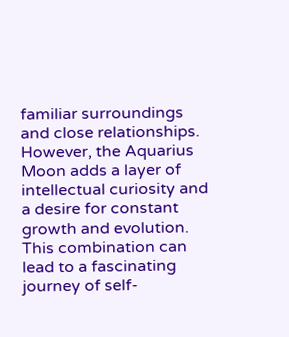familiar surroundings and close relationships. However, the Aquarius Moon adds a layer of intellectual curiosity and a desire for constant growth and evolution. This combination can lead to a fascinating journey of self-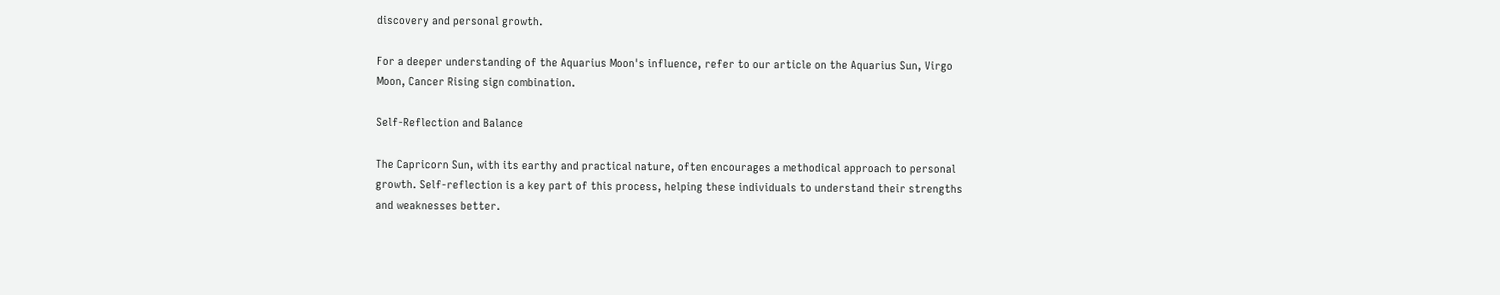discovery and personal growth.

For a deeper understanding of the Aquarius Moon's influence, refer to our article on the Aquarius Sun, Virgo Moon, Cancer Rising sign combination.

Self-Reflection and Balance

The Capricorn Sun, with its earthy and practical nature, often encourages a methodical approach to personal growth. Self-reflection is a key part of this process, helping these individuals to understand their strengths and weaknesses better.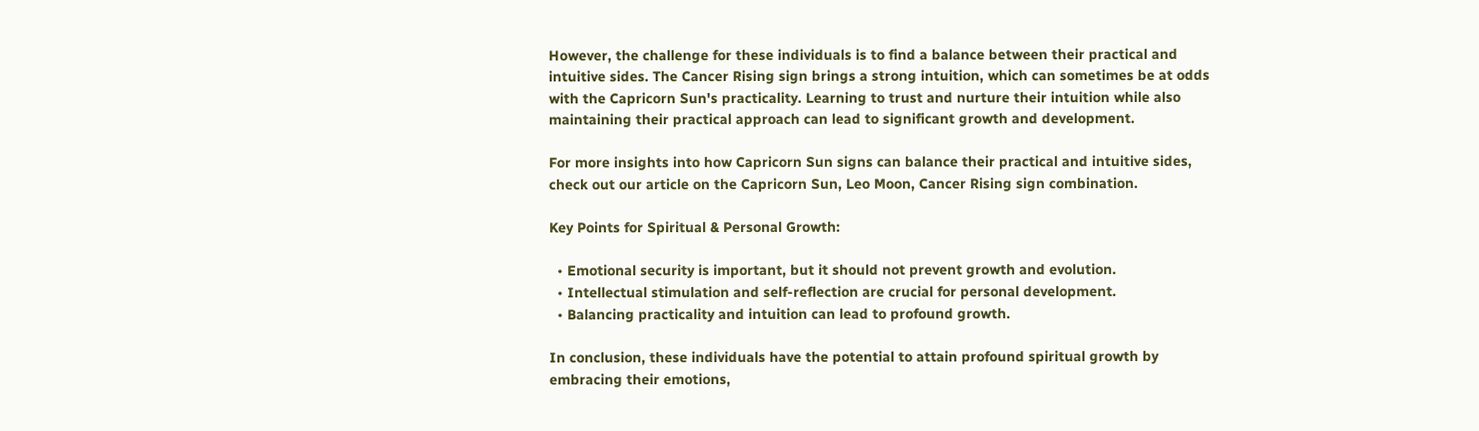However, the challenge for these individuals is to find a balance between their practical and intuitive sides. The Cancer Rising sign brings a strong intuition, which can sometimes be at odds with the Capricorn Sun's practicality. Learning to trust and nurture their intuition while also maintaining their practical approach can lead to significant growth and development.

For more insights into how Capricorn Sun signs can balance their practical and intuitive sides, check out our article on the Capricorn Sun, Leo Moon, Cancer Rising sign combination.

Key Points for Spiritual & Personal Growth:

  • Emotional security is important, but it should not prevent growth and evolution.
  • Intellectual stimulation and self-reflection are crucial for personal development.
  • Balancing practicality and intuition can lead to profound growth.

In conclusion, these individuals have the potential to attain profound spiritual growth by embracing their emotions,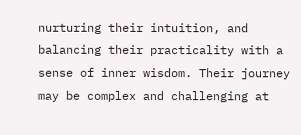nurturing their intuition, and balancing their practicality with a sense of inner wisdom. Their journey may be complex and challenging at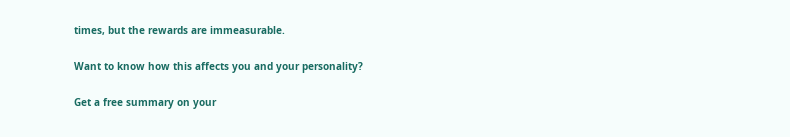times, but the rewards are immeasurable.

Want to know how this affects you and your personality?

Get a free summary on your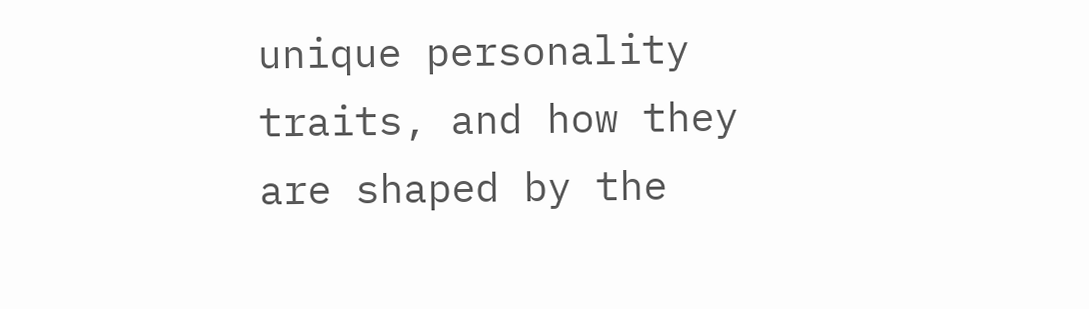unique personality traits, and how they are shaped by the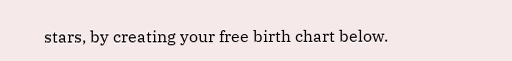stars, by creating your free birth chart below.